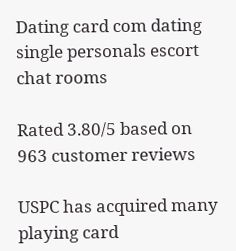Dating card com dating single personals escort chat rooms

Rated 3.80/5 based on 963 customer reviews

USPC has acquired many playing card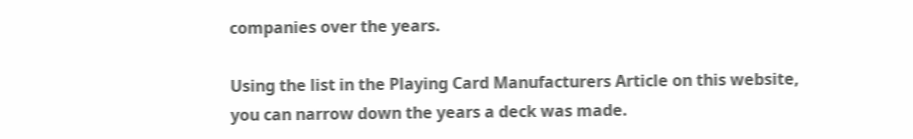companies over the years.

Using the list in the Playing Card Manufacturers Article on this website, you can narrow down the years a deck was made.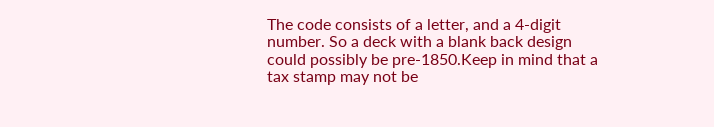The code consists of a letter, and a 4-digit number. So a deck with a blank back design could possibly be pre-1850.Keep in mind that a tax stamp may not be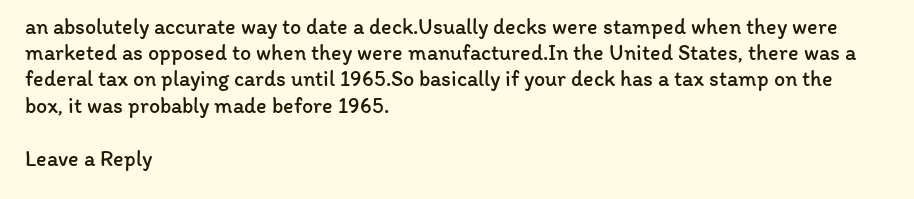an absolutely accurate way to date a deck.Usually decks were stamped when they were marketed as opposed to when they were manufactured.In the United States, there was a federal tax on playing cards until 1965.So basically if your deck has a tax stamp on the box, it was probably made before 1965.

Leave a Reply